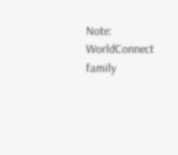Note: WorldConnect family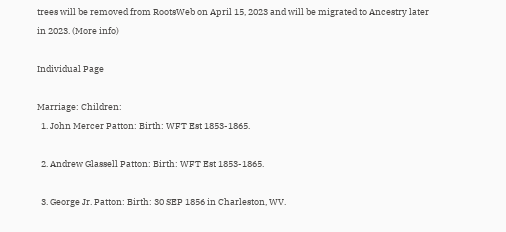trees will be removed from RootsWeb on April 15, 2023 and will be migrated to Ancestry later in 2023. (More info)

Individual Page

Marriage: Children:
  1. John Mercer Patton: Birth: WFT Est 1853-1865.

  2. Andrew Glassell Patton: Birth: WFT Est 1853-1865.

  3. George Jr. Patton: Birth: 30 SEP 1856 in Charleston, WV.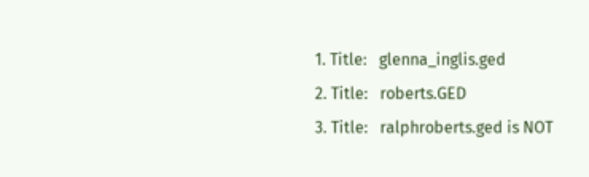1. Title:   glenna_inglis.ged
2. Title:   roberts.GED
3. Title:   ralphroberts.ged is NOT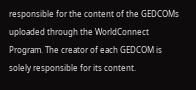responsible for the content of the GEDCOMs uploaded through the WorldConnect Program. The creator of each GEDCOM is solely responsible for its content.